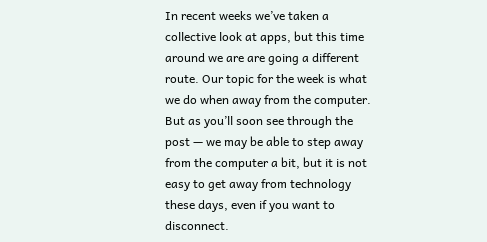In recent weeks we’ve taken a collective look at apps, but this time around we are are going a different route. Our topic for the week is what we do when away from the computer. But as you’ll soon see through the post — we may be able to step away from the computer a bit, but it is not easy to get away from technology these days, even if you want to disconnect.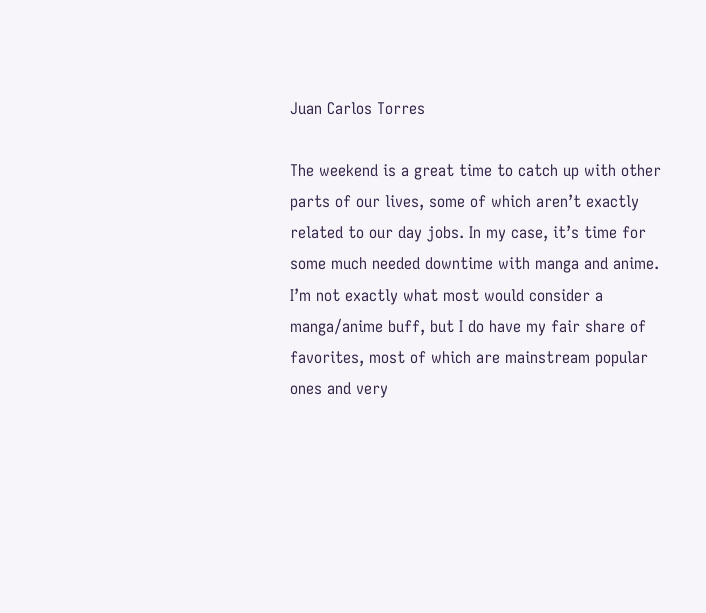Juan Carlos Torres

The weekend is a great time to catch up with other parts of our lives, some of which aren’t exactly related to our day jobs. In my case, it’s time for some much needed downtime with manga and anime. I’m not exactly what most would consider a manga/anime buff, but I do have my fair share of favorites, most of which are mainstream popular ones and very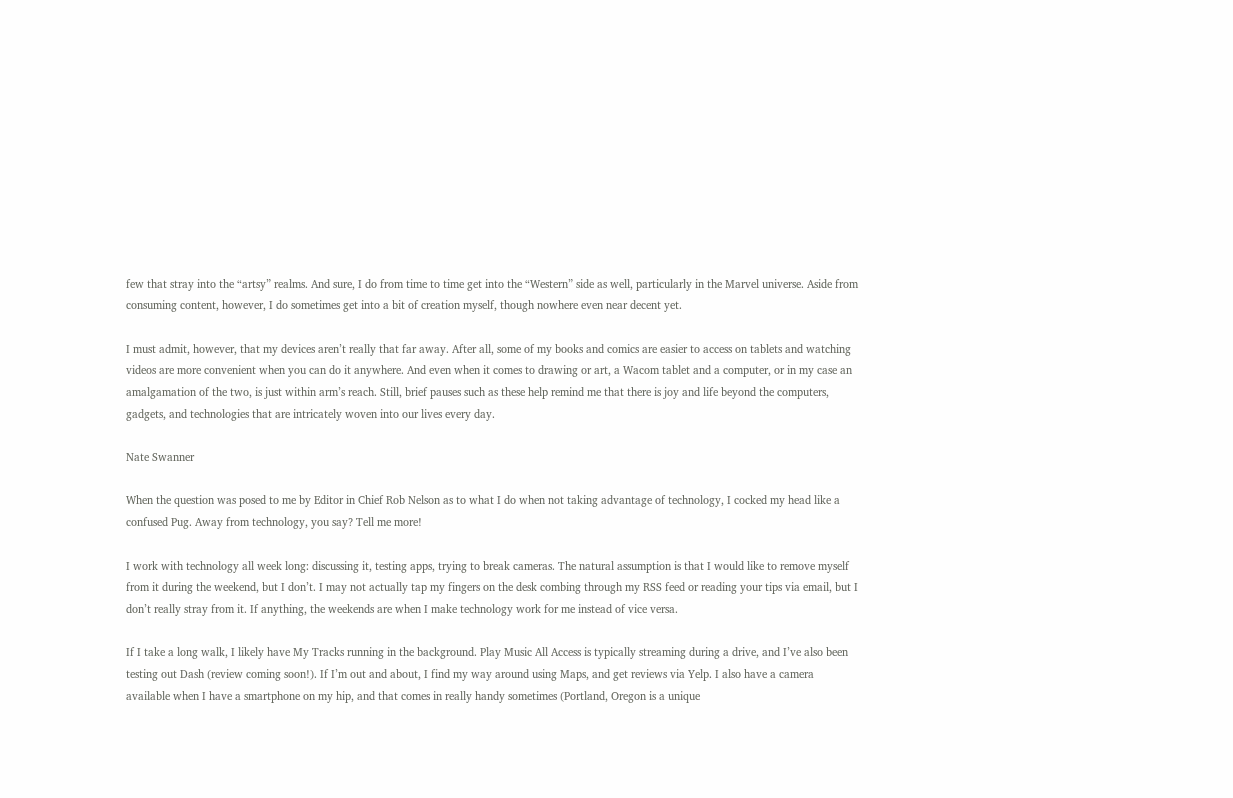few that stray into the “artsy” realms. And sure, I do from time to time get into the “Western” side as well, particularly in the Marvel universe. Aside from consuming content, however, I do sometimes get into a bit of creation myself, though nowhere even near decent yet.

I must admit, however, that my devices aren’t really that far away. After all, some of my books and comics are easier to access on tablets and watching videos are more convenient when you can do it anywhere. And even when it comes to drawing or art, a Wacom tablet and a computer, or in my case an amalgamation of the two, is just within arm’s reach. Still, brief pauses such as these help remind me that there is joy and life beyond the computers, gadgets, and technologies that are intricately woven into our lives every day.

Nate Swanner

When the question was posed to me by Editor in Chief Rob Nelson as to what I do when not taking advantage of technology, I cocked my head like a confused Pug. Away from technology, you say? Tell me more!

I work with technology all week long: discussing it, testing apps, trying to break cameras. The natural assumption is that I would like to remove myself from it during the weekend, but I don’t. I may not actually tap my fingers on the desk combing through my RSS feed or reading your tips via email, but I don’t really stray from it. If anything, the weekends are when I make technology work for me instead of vice versa.

If I take a long walk, I likely have My Tracks running in the background. Play Music All Access is typically streaming during a drive, and I’ve also been testing out Dash (review coming soon!). If I’m out and about, I find my way around using Maps, and get reviews via Yelp. I also have a camera available when I have a smartphone on my hip, and that comes in really handy sometimes (Portland, Oregon is a unique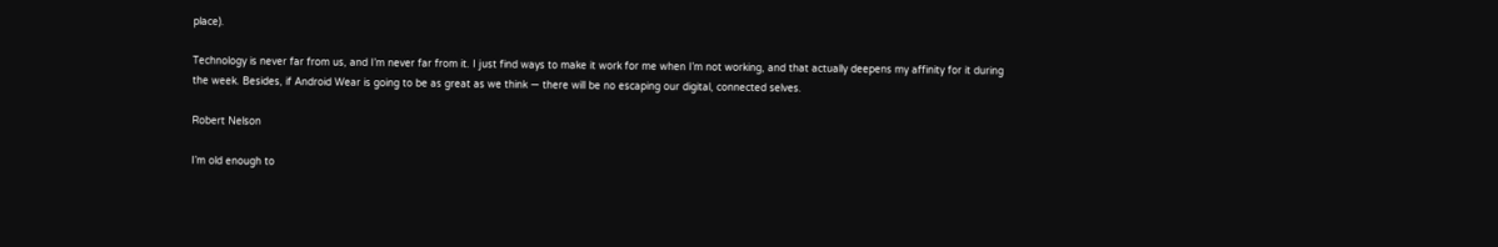place).

Technology is never far from us, and I’m never far from it. I just find ways to make it work for me when I’m not working, and that actually deepens my affinity for it during the week. Besides, if Android Wear is going to be as great as we think — there will be no escaping our digital, connected selves.

Robert Nelson

I’m old enough to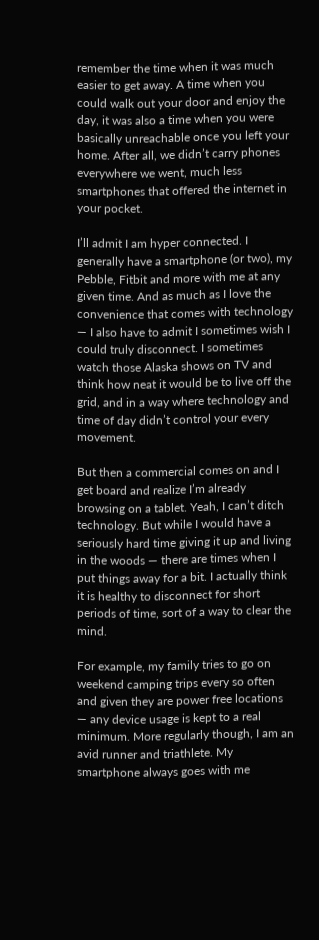remember the time when it was much easier to get away. A time when you could walk out your door and enjoy the day, it was also a time when you were basically unreachable once you left your home. After all, we didn’t carry phones everywhere we went, much less smartphones that offered the internet in your pocket.

I’ll admit I am hyper connected. I generally have a smartphone (or two), my Pebble, Fitbit and more with me at any given time. And as much as I love the convenience that comes with technology — I also have to admit I sometimes wish I could truly disconnect. I sometimes watch those Alaska shows on TV and think how neat it would be to live off the grid, and in a way where technology and time of day didn’t control your every movement.

But then a commercial comes on and I get board and realize I’m already browsing on a tablet. Yeah, I can’t ditch technology. But while I would have a seriously hard time giving it up and living in the woods — there are times when I put things away for a bit. I actually think it is healthy to disconnect for short periods of time, sort of a way to clear the mind.

For example, my family tries to go on weekend camping trips every so often and given they are power free locations — any device usage is kept to a real minimum. More regularly though, I am an avid runner and triathlete. My smartphone always goes with me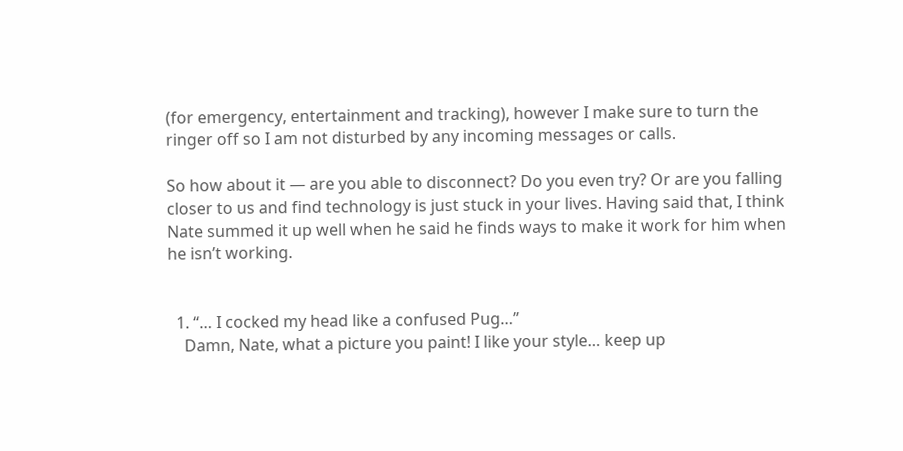(for emergency, entertainment and tracking), however I make sure to turn the ringer off so I am not disturbed by any incoming messages or calls.

So how about it — are you able to disconnect? Do you even try? Or are you falling closer to us and find technology is just stuck in your lives. Having said that, I think Nate summed it up well when he said he finds ways to make it work for him when he isn’t working.


  1. “… I cocked my head like a confused Pug…”
    Damn, Nate, what a picture you paint! I like your style… keep up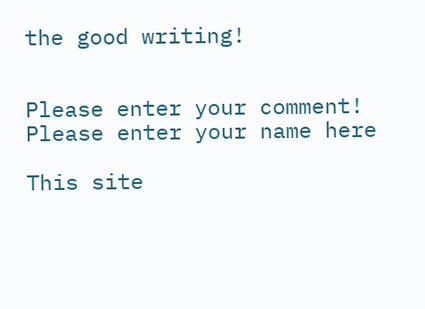the good writing!


Please enter your comment!
Please enter your name here

This site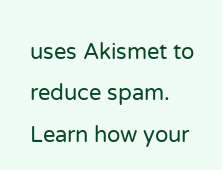uses Akismet to reduce spam. Learn how your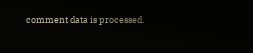comment data is processed.